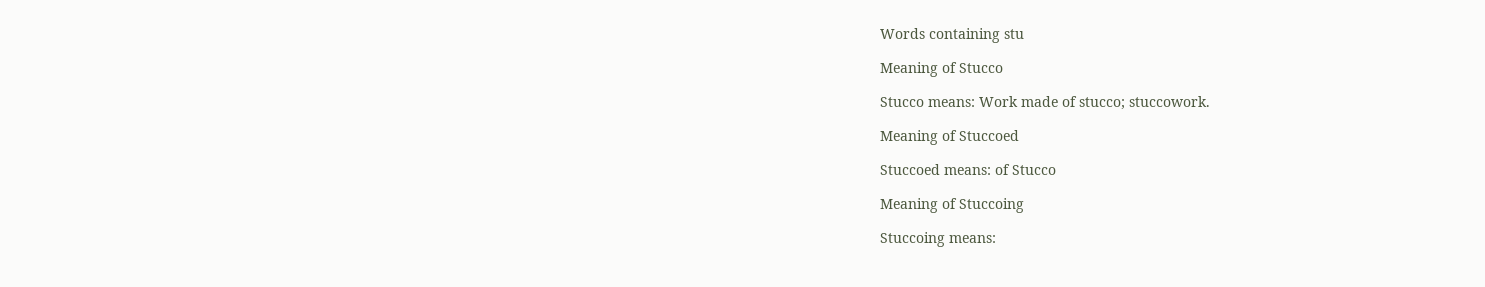Words containing stu

Meaning of Stucco

Stucco means: Work made of stucco; stuccowork.

Meaning of Stuccoed

Stuccoed means: of Stucco

Meaning of Stuccoing

Stuccoing means: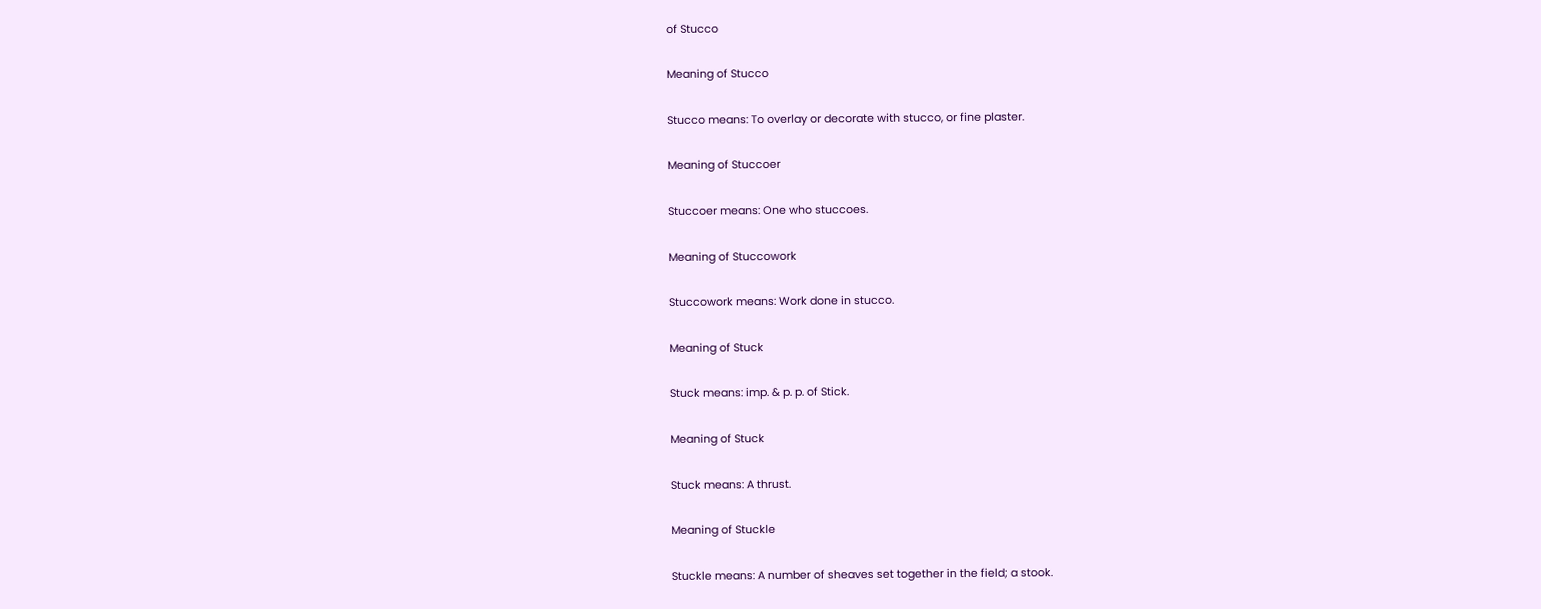of Stucco

Meaning of Stucco

Stucco means: To overlay or decorate with stucco, or fine plaster.

Meaning of Stuccoer

Stuccoer means: One who stuccoes.

Meaning of Stuccowork

Stuccowork means: Work done in stucco.

Meaning of Stuck

Stuck means: imp. & p. p. of Stick.

Meaning of Stuck

Stuck means: A thrust.

Meaning of Stuckle

Stuckle means: A number of sheaves set together in the field; a stook.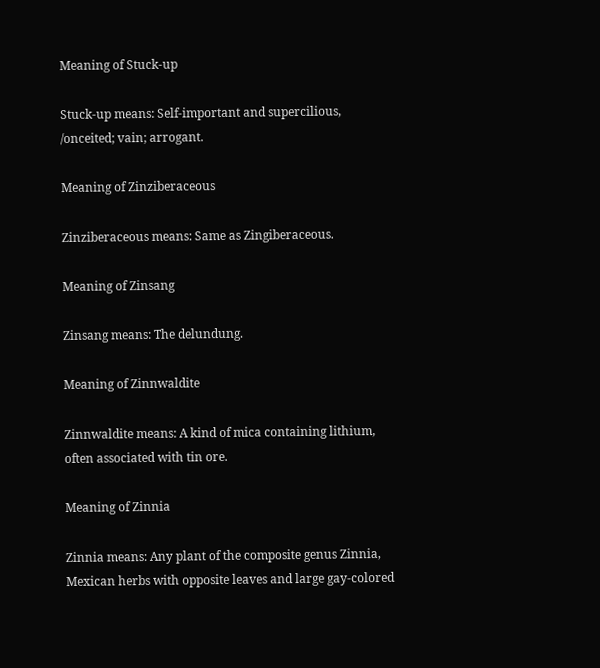Meaning of Stuck-up

Stuck-up means: Self-important and supercilious, /onceited; vain; arrogant.

Meaning of Zinziberaceous

Zinziberaceous means: Same as Zingiberaceous.

Meaning of Zinsang

Zinsang means: The delundung.

Meaning of Zinnwaldite

Zinnwaldite means: A kind of mica containing lithium, often associated with tin ore.

Meaning of Zinnia

Zinnia means: Any plant of the composite genus Zinnia, Mexican herbs with opposite leaves and large gay-colored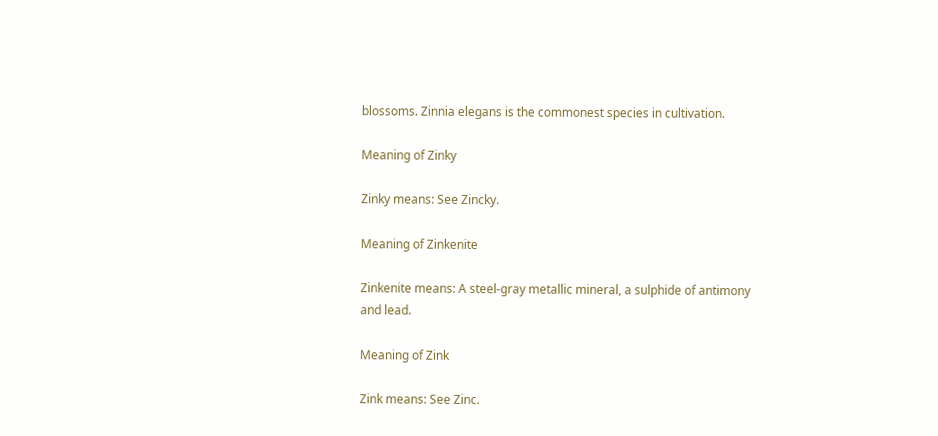blossoms. Zinnia elegans is the commonest species in cultivation.

Meaning of Zinky

Zinky means: See Zincky.

Meaning of Zinkenite

Zinkenite means: A steel-gray metallic mineral, a sulphide of antimony and lead.

Meaning of Zink

Zink means: See Zinc.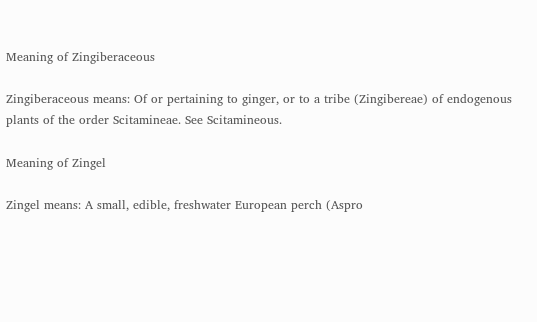Meaning of Zingiberaceous

Zingiberaceous means: Of or pertaining to ginger, or to a tribe (Zingibereae) of endogenous plants of the order Scitamineae. See Scitamineous.

Meaning of Zingel

Zingel means: A small, edible, freshwater European perch (Aspro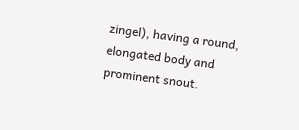zingel), having a round, elongated body and prominent snout.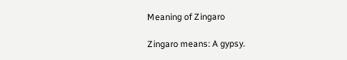Meaning of Zingaro

Zingaro means: A gypsy.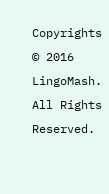Copyrights © 2016 LingoMash. All Rights Reserved.